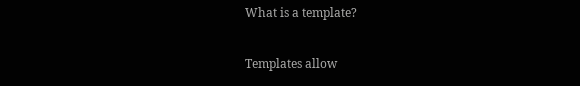What is a template?

Templates allow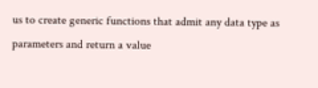us to create generic functions that admit any data type as parameters and return a value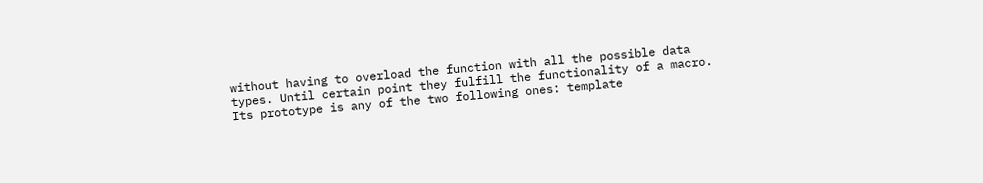without having to overload the function with all the possible data types. Until certain point they fulfill the functionality of a macro. Its prototype is any of the two following ones: template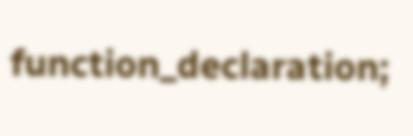function_declaration;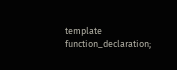template function_declaration;